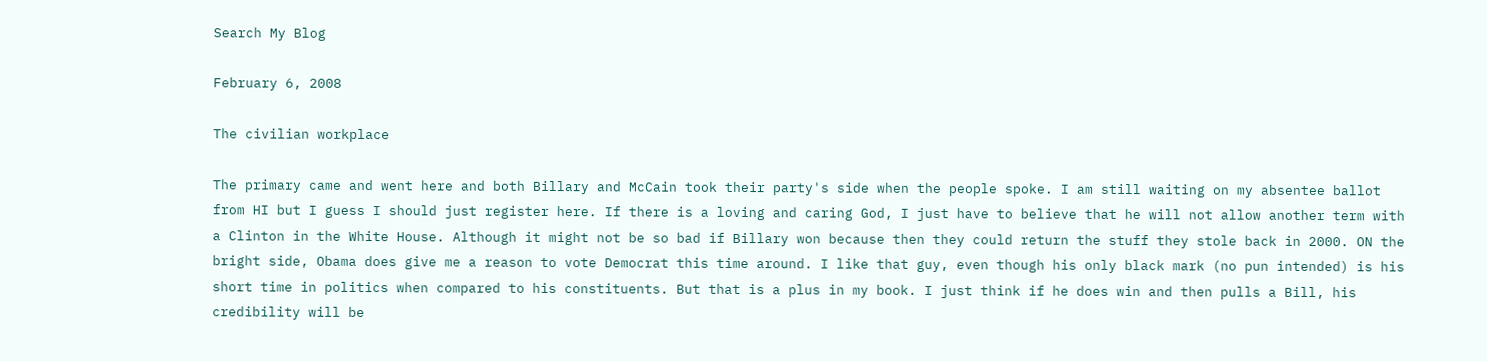Search My Blog

February 6, 2008

The civilian workplace

The primary came and went here and both Billary and McCain took their party's side when the people spoke. I am still waiting on my absentee ballot from HI but I guess I should just register here. If there is a loving and caring God, I just have to believe that he will not allow another term with a Clinton in the White House. Although it might not be so bad if Billary won because then they could return the stuff they stole back in 2000. ON the bright side, Obama does give me a reason to vote Democrat this time around. I like that guy, even though his only black mark (no pun intended) is his short time in politics when compared to his constituents. But that is a plus in my book. I just think if he does win and then pulls a Bill, his credibility will be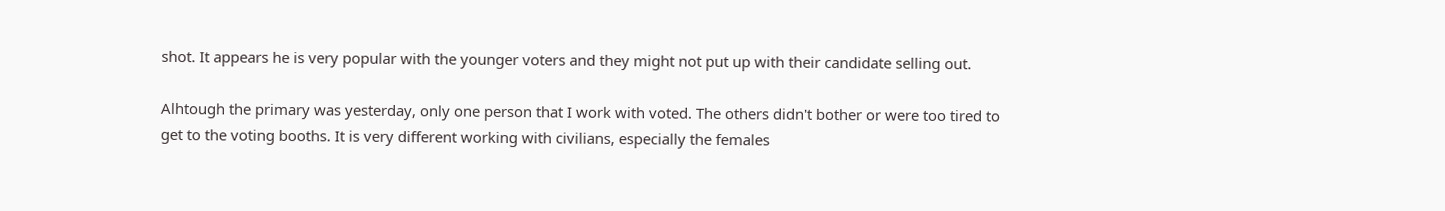shot. It appears he is very popular with the younger voters and they might not put up with their candidate selling out.

Alhtough the primary was yesterday, only one person that I work with voted. The others didn't bother or were too tired to get to the voting booths. It is very different working with civilians, especially the females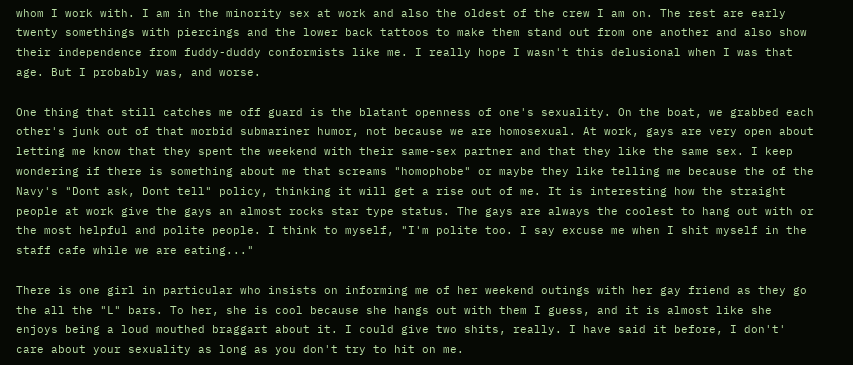whom I work with. I am in the minority sex at work and also the oldest of the crew I am on. The rest are early twenty somethings with piercings and the lower back tattoos to make them stand out from one another and also show their independence from fuddy-duddy conformists like me. I really hope I wasn't this delusional when I was that age. But I probably was, and worse.

One thing that still catches me off guard is the blatant openness of one's sexuality. On the boat, we grabbed each other's junk out of that morbid submariner humor, not because we are homosexual. At work, gays are very open about letting me know that they spent the weekend with their same-sex partner and that they like the same sex. I keep wondering if there is something about me that screams "homophobe" or maybe they like telling me because the of the Navy's "Dont ask, Dont tell" policy, thinking it will get a rise out of me. It is interesting how the straight people at work give the gays an almost rocks star type status. The gays are always the coolest to hang out with or the most helpful and polite people. I think to myself, "I'm polite too. I say excuse me when I shit myself in the staff cafe while we are eating..."

There is one girl in particular who insists on informing me of her weekend outings with her gay friend as they go the all the "L" bars. To her, she is cool because she hangs out with them I guess, and it is almost like she enjoys being a loud mouthed braggart about it. I could give two shits, really. I have said it before, I don't' care about your sexuality as long as you don't try to hit on me.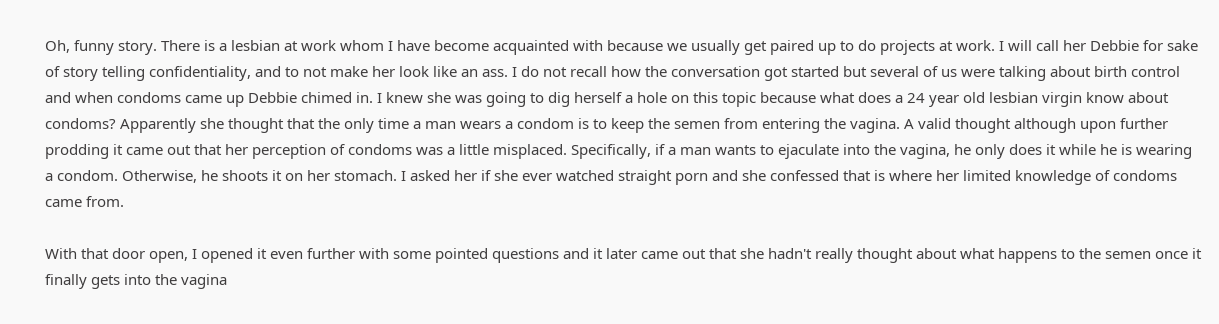Oh, funny story. There is a lesbian at work whom I have become acquainted with because we usually get paired up to do projects at work. I will call her Debbie for sake of story telling confidentiality, and to not make her look like an ass. I do not recall how the conversation got started but several of us were talking about birth control and when condoms came up Debbie chimed in. I knew she was going to dig herself a hole on this topic because what does a 24 year old lesbian virgin know about condoms? Apparently she thought that the only time a man wears a condom is to keep the semen from entering the vagina. A valid thought although upon further prodding it came out that her perception of condoms was a little misplaced. Specifically, if a man wants to ejaculate into the vagina, he only does it while he is wearing a condom. Otherwise, he shoots it on her stomach. I asked her if she ever watched straight porn and she confessed that is where her limited knowledge of condoms came from.

With that door open, I opened it even further with some pointed questions and it later came out that she hadn't really thought about what happens to the semen once it finally gets into the vagina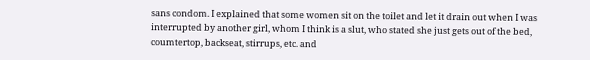sans condom. I explained that some women sit on the toilet and let it drain out when I was interrupted by another girl, whom I think is a slut, who stated she just gets out of the bed, coumtertop, backseat, stirrups, etc. and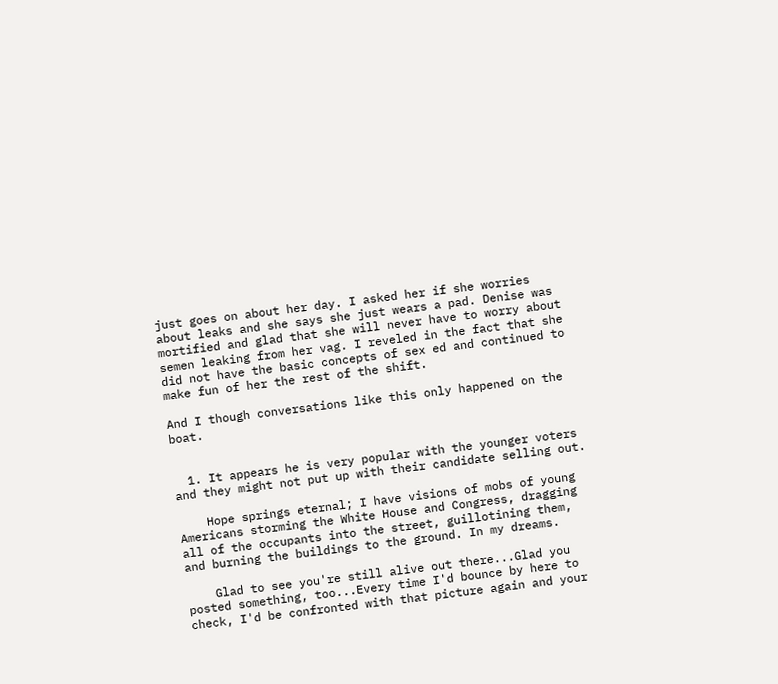just goes on about her day. I asked her if she worries about leaks and she says she just wears a pad. Denise was mortified and glad that she will never have to worry about semen leaking from her vag. I reveled in the fact that she did not have the basic concepts of sex ed and continued to make fun of her the rest of the shift.

And I though conversations like this only happened on the boat.


  1. It appears he is very popular with the younger voters and they might not put up with their candidate selling out.

    Hope springs eternal; I have visions of mobs of young Americans storming the White House and Congress, dragging all of the occupants into the street, guillotining them, and burning the buildings to the ground. In my dreams.

    Glad to see you're still alive out there...Glad you posted something, too...Every time I'd bounce by here to check, I'd be confronted with that picture again and your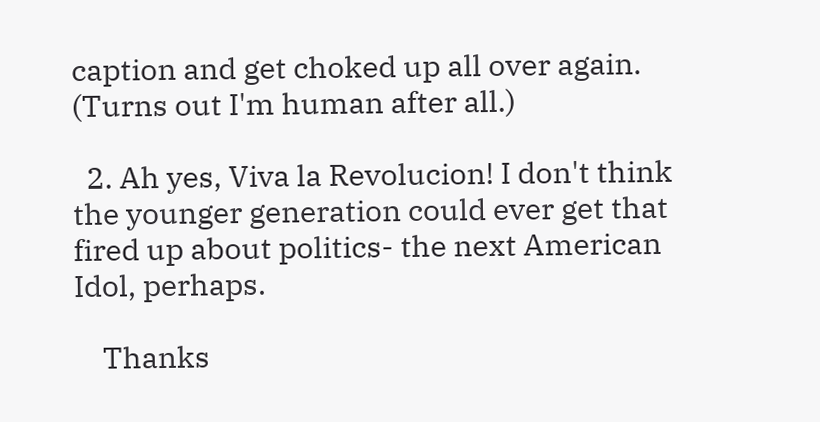caption and get choked up all over again. (Turns out I'm human after all.)

  2. Ah yes, Viva la Revolucion! I don't think the younger generation could ever get that fired up about politics- the next American Idol, perhaps.

    Thanks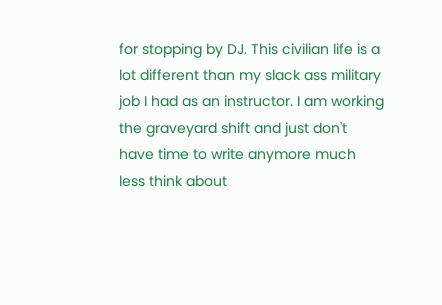for stopping by DJ. This civilian life is a lot different than my slack ass military job I had as an instructor. I am working the graveyard shift and just don't have time to write anymore much less think about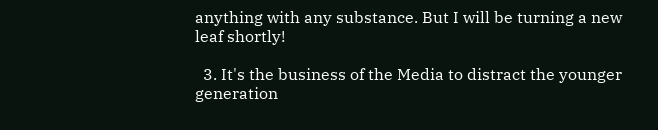anything with any substance. But I will be turning a new leaf shortly!

  3. It's the business of the Media to distract the younger generation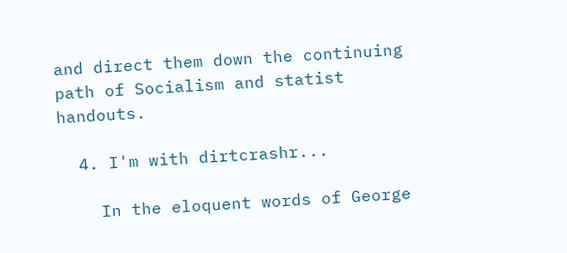and direct them down the continuing path of Socialism and statist handouts.

  4. I'm with dirtcrashr...

    In the eloquent words of George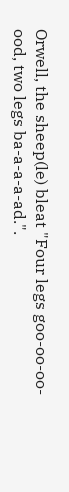Orwell, the sheep(le) bleat "Four legs goo-oo-oo-ood, two legs ba-a-a-a-ad.".